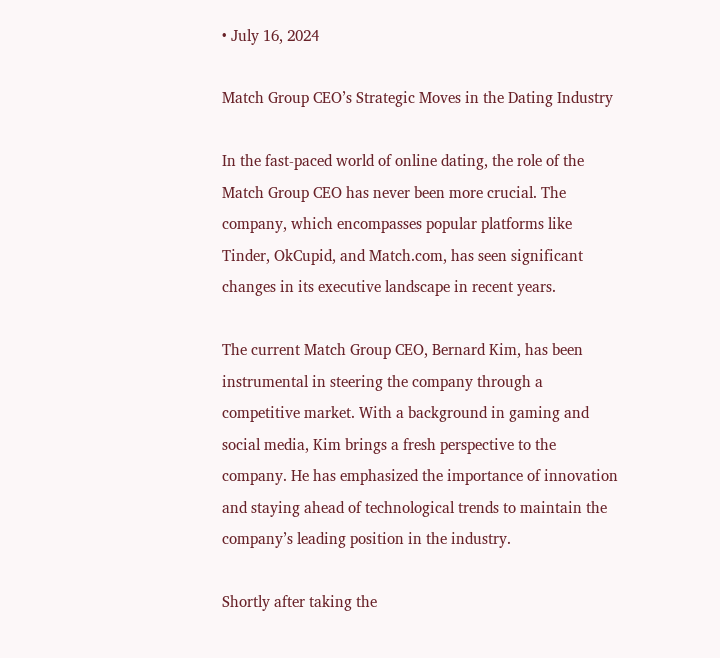• July 16, 2024

Match Group CEO’s Strategic Moves in the Dating Industry

In the fast-paced world of online dating, the role of the Match Group CEO has never been more crucial. The company, which encompasses popular platforms like Tinder, OkCupid, and Match.com, has seen significant changes in its executive landscape in recent years.

The current Match Group CEO, Bernard Kim, has been instrumental in steering the company through a competitive market. With a background in gaming and social media, Kim brings a fresh perspective to the company. He has emphasized the importance of innovation and staying ahead of technological trends to maintain the company’s leading position in the industry.

Shortly after taking the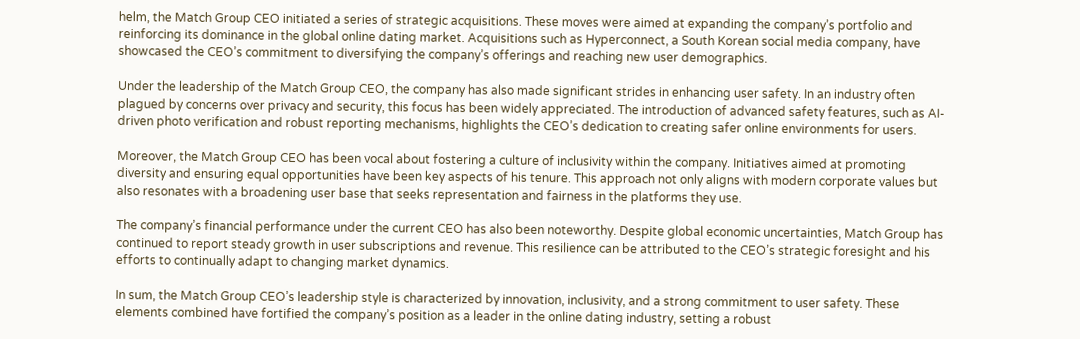helm, the Match Group CEO initiated a series of strategic acquisitions. These moves were aimed at expanding the company’s portfolio and reinforcing its dominance in the global online dating market. Acquisitions such as Hyperconnect, a South Korean social media company, have showcased the CEO’s commitment to diversifying the company’s offerings and reaching new user demographics.

Under the leadership of the Match Group CEO, the company has also made significant strides in enhancing user safety. In an industry often plagued by concerns over privacy and security, this focus has been widely appreciated. The introduction of advanced safety features, such as AI-driven photo verification and robust reporting mechanisms, highlights the CEO’s dedication to creating safer online environments for users.

Moreover, the Match Group CEO has been vocal about fostering a culture of inclusivity within the company. Initiatives aimed at promoting diversity and ensuring equal opportunities have been key aspects of his tenure. This approach not only aligns with modern corporate values but also resonates with a broadening user base that seeks representation and fairness in the platforms they use.

The company’s financial performance under the current CEO has also been noteworthy. Despite global economic uncertainties, Match Group has continued to report steady growth in user subscriptions and revenue. This resilience can be attributed to the CEO’s strategic foresight and his efforts to continually adapt to changing market dynamics.

In sum, the Match Group CEO’s leadership style is characterized by innovation, inclusivity, and a strong commitment to user safety. These elements combined have fortified the company’s position as a leader in the online dating industry, setting a robust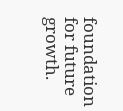foundation for future growth.